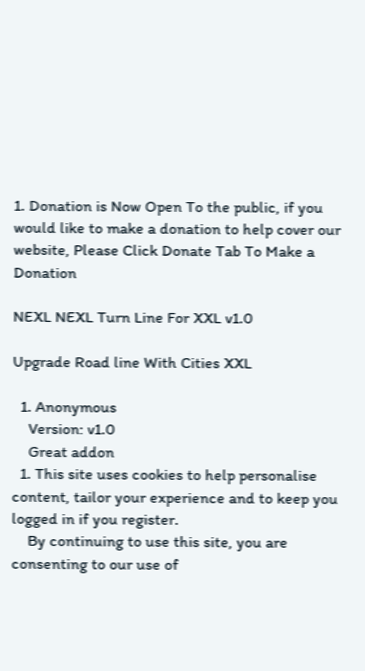1. Donation is Now Open To the public, if you would like to make a donation to help cover our website, Please Click Donate Tab To Make a Donation

NEXL NEXL Turn Line For XXL v1.0

Upgrade Road line With Cities XXL

  1. Anonymous
    Version: v1.0
    Great addon
  1. This site uses cookies to help personalise content, tailor your experience and to keep you logged in if you register.
    By continuing to use this site, you are consenting to our use of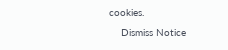cookies.
    Dismiss Notice